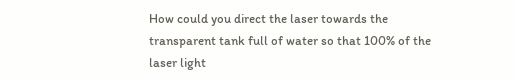How could you direct the laser towards the transparent tank full of water so that 100% of the laser light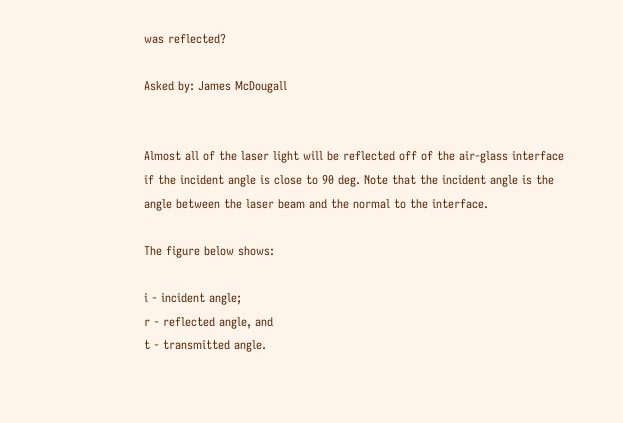was reflected?

Asked by: James McDougall


Almost all of the laser light will be reflected off of the air-glass interface if the incident angle is close to 90 deg. Note that the incident angle is the angle between the laser beam and the normal to the interface.

The figure below shows:

i - incident angle;
r - reflected angle, and
t - transmitted angle.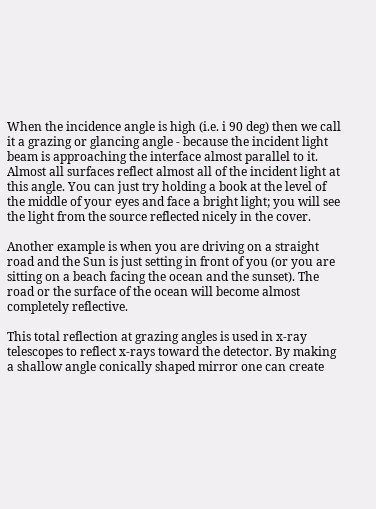When the incidence angle is high (i.e. i 90 deg) then we call it a grazing or glancing angle - because the incident light beam is approaching the interface almost parallel to it. Almost all surfaces reflect almost all of the incident light at this angle. You can just try holding a book at the level of the middle of your eyes and face a bright light; you will see the light from the source reflected nicely in the cover.

Another example is when you are driving on a straight road and the Sun is just setting in front of you (or you are sitting on a beach facing the ocean and the sunset). The road or the surface of the ocean will become almost completely reflective.

This total reflection at grazing angles is used in x-ray telescopes to reflect x-rays toward the detector. By making a shallow angle conically shaped mirror one can create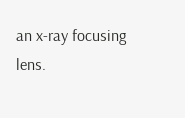an x-ray focusing lens.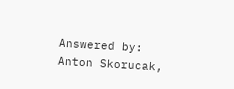Answered by: Anton Skorucak,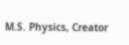M.S. Physics, Creator